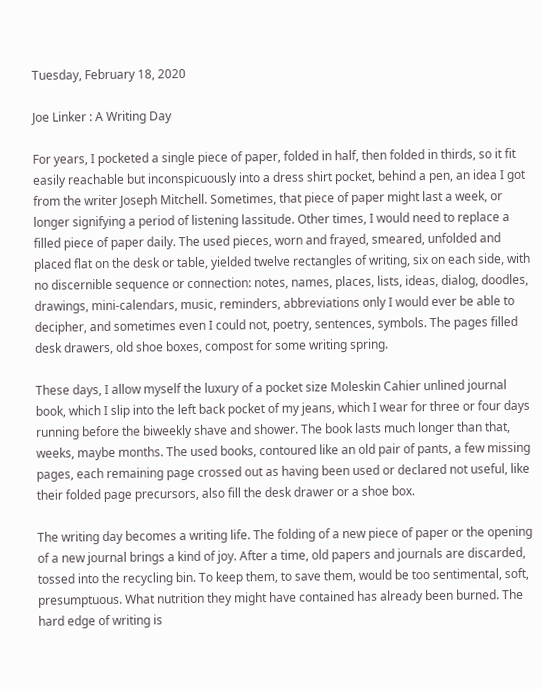Tuesday, February 18, 2020

Joe Linker : A Writing Day

For years, I pocketed a single piece of paper, folded in half, then folded in thirds, so it fit easily reachable but inconspicuously into a dress shirt pocket, behind a pen, an idea I got from the writer Joseph Mitchell. Sometimes, that piece of paper might last a week, or longer signifying a period of listening lassitude. Other times, I would need to replace a filled piece of paper daily. The used pieces, worn and frayed, smeared, unfolded and placed flat on the desk or table, yielded twelve rectangles of writing, six on each side, with no discernible sequence or connection: notes, names, places, lists, ideas, dialog, doodles, drawings, mini-calendars, music, reminders, abbreviations only I would ever be able to decipher, and sometimes even I could not, poetry, sentences, symbols. The pages filled desk drawers, old shoe boxes, compost for some writing spring.

These days, I allow myself the luxury of a pocket size Moleskin Cahier unlined journal book, which I slip into the left back pocket of my jeans, which I wear for three or four days running before the biweekly shave and shower. The book lasts much longer than that, weeks, maybe months. The used books, contoured like an old pair of pants, a few missing pages, each remaining page crossed out as having been used or declared not useful, like their folded page precursors, also fill the desk drawer or a shoe box.

The writing day becomes a writing life. The folding of a new piece of paper or the opening of a new journal brings a kind of joy. After a time, old papers and journals are discarded, tossed into the recycling bin. To keep them, to save them, would be too sentimental, soft, presumptuous. What nutrition they might have contained has already been burned. The hard edge of writing is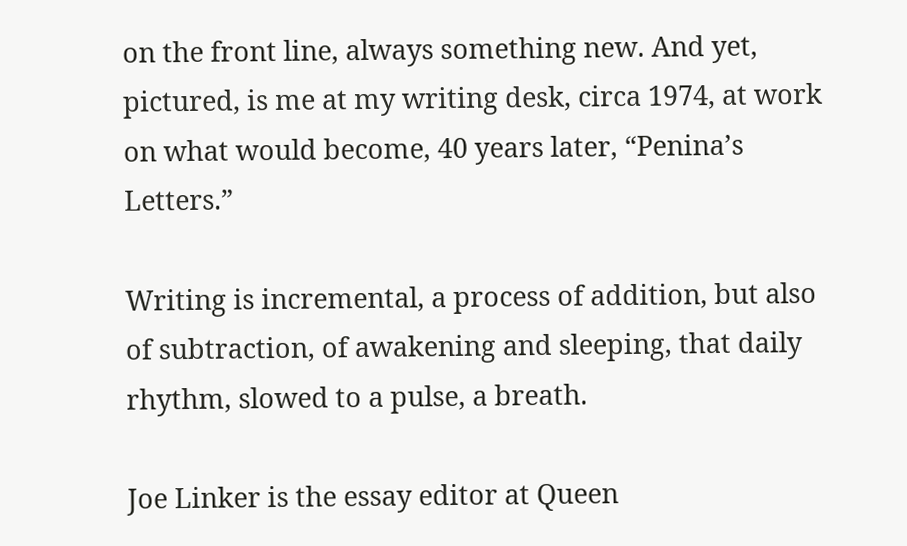on the front line, always something new. And yet, pictured, is me at my writing desk, circa 1974, at work on what would become, 40 years later, “Penina’s Letters.”

Writing is incremental, a process of addition, but also of subtraction, of awakening and sleeping, that daily rhythm, slowed to a pulse, a breath.

Joe Linker is the essay editor at Queen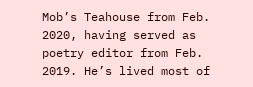Mob’s Teahouse from Feb. 2020, having served as poetry editor from Feb. 2019. He’s lived most of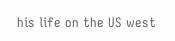his life on the US west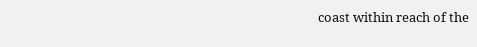coast within reach of the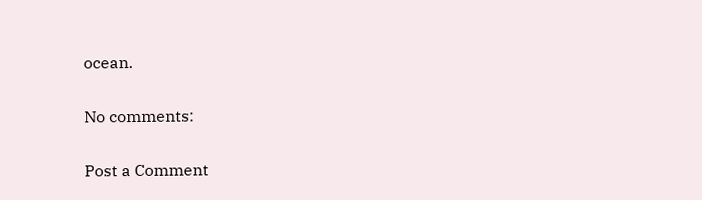ocean.

No comments:

Post a Comment